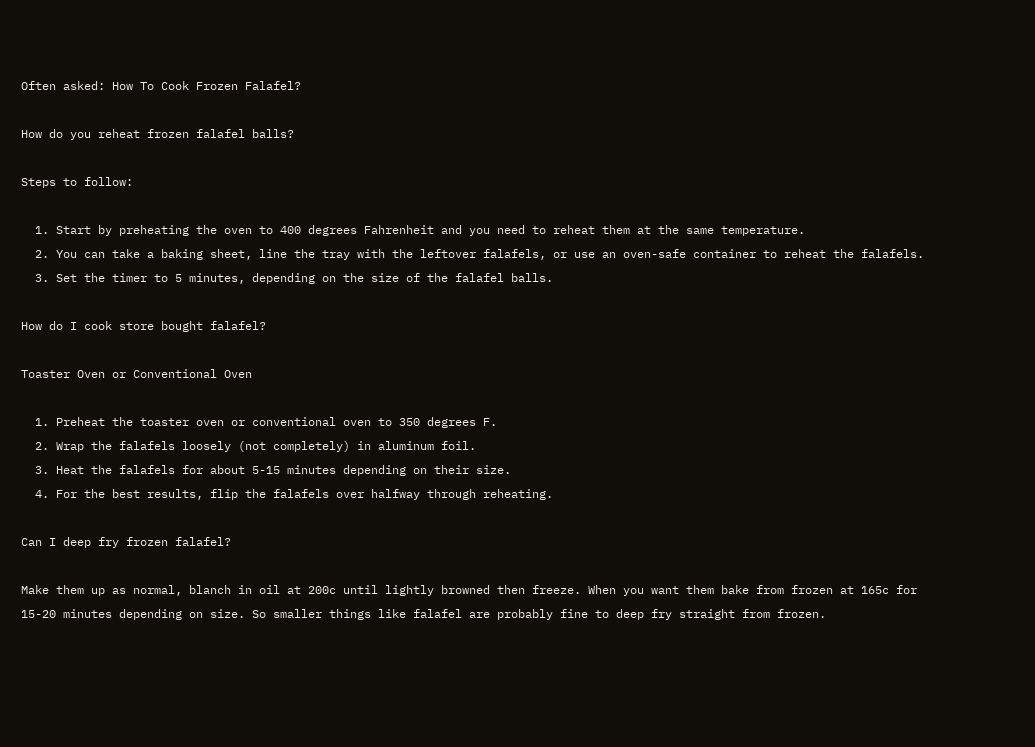Often asked: How To Cook Frozen Falafel?

How do you reheat frozen falafel balls?

Steps to follow:

  1. Start by preheating the oven to 400 degrees Fahrenheit and you need to reheat them at the same temperature.
  2. You can take a baking sheet, line the tray with the leftover falafels, or use an oven-safe container to reheat the falafels.
  3. Set the timer to 5 minutes, depending on the size of the falafel balls.

How do I cook store bought falafel?

Toaster Oven or Conventional Oven

  1. Preheat the toaster oven or conventional oven to 350 degrees F.
  2. Wrap the falafels loosely (not completely) in aluminum foil.
  3. Heat the falafels for about 5-15 minutes depending on their size.
  4. For the best results, flip the falafels over halfway through reheating.

Can I deep fry frozen falafel?

Make them up as normal, blanch in oil at 200c until lightly browned then freeze. When you want them bake from frozen at 165c for 15-20 minutes depending on size. So smaller things like falafel are probably fine to deep fry straight from frozen.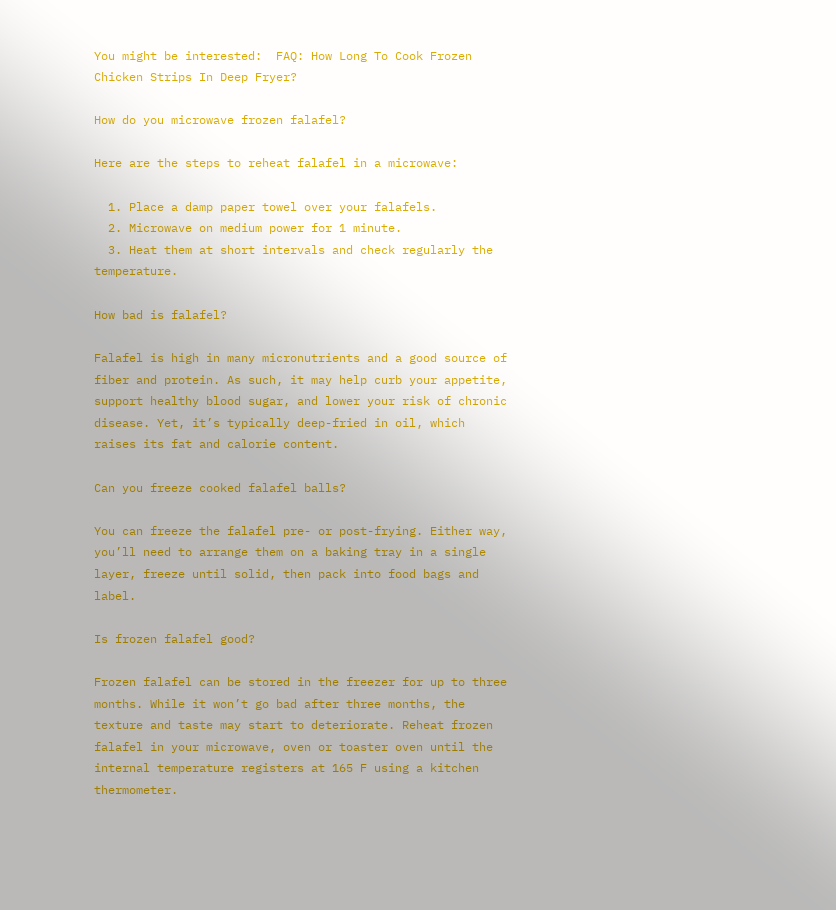You might be interested:  FAQ: How Long To Cook Frozen Chicken Strips In Deep Fryer?

How do you microwave frozen falafel?

Here are the steps to reheat falafel in a microwave:

  1. Place a damp paper towel over your falafels.
  2. Microwave on medium power for 1 minute.
  3. Heat them at short intervals and check regularly the temperature.

How bad is falafel?

Falafel is high in many micronutrients and a good source of fiber and protein. As such, it may help curb your appetite, support healthy blood sugar, and lower your risk of chronic disease. Yet, it’s typically deep-fried in oil, which raises its fat and calorie content.

Can you freeze cooked falafel balls?

You can freeze the falafel pre- or post-frying. Either way, you’ll need to arrange them on a baking tray in a single layer, freeze until solid, then pack into food bags and label.

Is frozen falafel good?

Frozen falafel can be stored in the freezer for up to three months. While it won’t go bad after three months, the texture and taste may start to deteriorate. Reheat frozen falafel in your microwave, oven or toaster oven until the internal temperature registers at 165 F using a kitchen thermometer.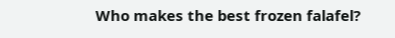Who makes the best frozen falafel?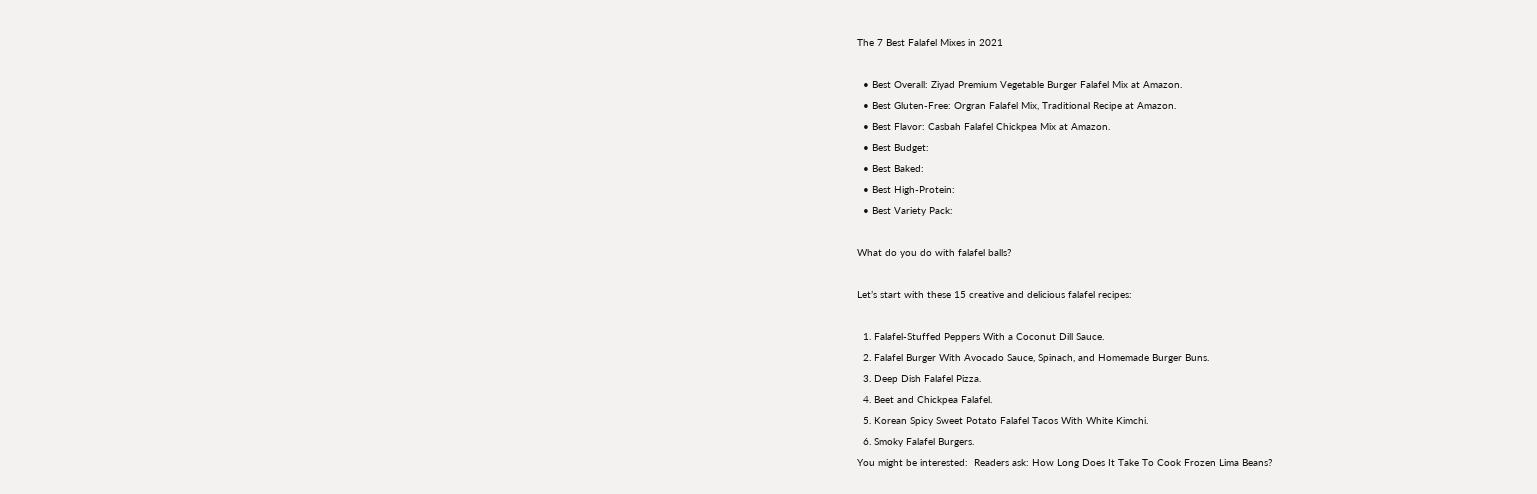The 7 Best Falafel Mixes in 2021

  • Best Overall: Ziyad Premium Vegetable Burger Falafel Mix at Amazon.
  • Best Gluten-Free: Orgran Falafel Mix, Traditional Recipe at Amazon.
  • Best Flavor: Casbah Falafel Chickpea Mix at Amazon.
  • Best Budget:
  • Best Baked:
  • Best High-Protein:
  • Best Variety Pack:

What do you do with falafel balls?

Let’s start with these 15 creative and delicious falafel recipes:

  1. Falafel-Stuffed Peppers With a Coconut Dill Sauce.
  2. Falafel Burger With Avocado Sauce, Spinach, and Homemade Burger Buns.
  3. Deep Dish Falafel Pizza.
  4. Beet and Chickpea Falafel.
  5. Korean Spicy Sweet Potato Falafel Tacos With White Kimchi.
  6. Smoky Falafel Burgers.
You might be interested:  Readers ask: How Long Does It Take To Cook Frozen Lima Beans?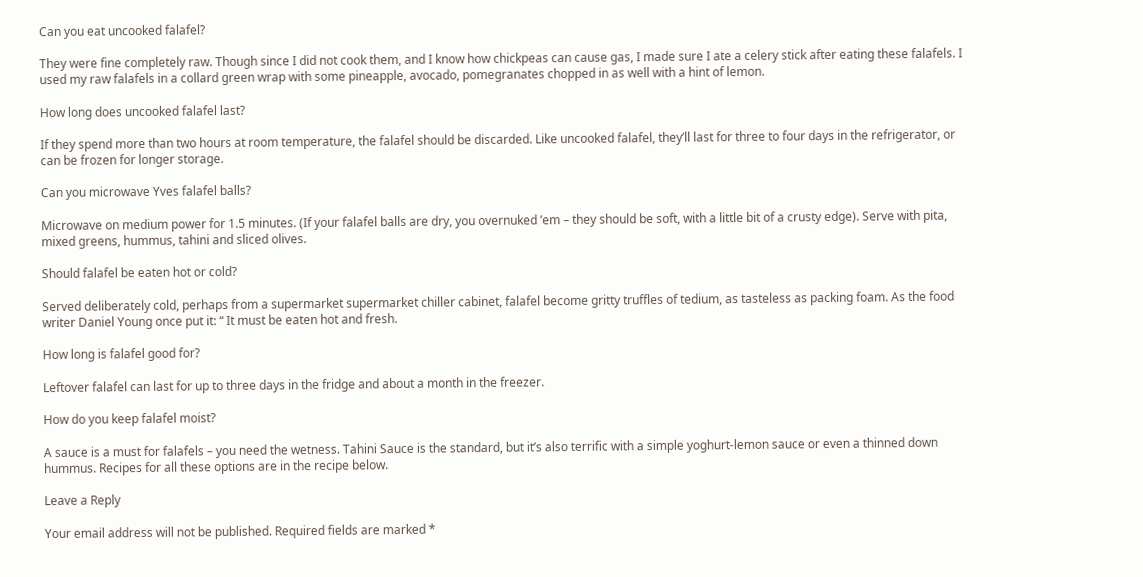Can you eat uncooked falafel?

They were fine completely raw. Though since I did not cook them, and I know how chickpeas can cause gas, I made sure I ate a celery stick after eating these falafels. I used my raw falafels in a collard green wrap with some pineapple, avocado, pomegranates chopped in as well with a hint of lemon.

How long does uncooked falafel last?

If they spend more than two hours at room temperature, the falafel should be discarded. Like uncooked falafel, they’ll last for three to four days in the refrigerator, or can be frozen for longer storage.

Can you microwave Yves falafel balls?

Microwave on medium power for 1.5 minutes. (If your falafel balls are dry, you overnuked ’em – they should be soft, with a little bit of a crusty edge). Serve with pita, mixed greens, hummus, tahini and sliced olives.

Should falafel be eaten hot or cold?

Served deliberately cold, perhaps from a supermarket supermarket chiller cabinet, falafel become gritty truffles of tedium, as tasteless as packing foam. As the food writer Daniel Young once put it: “ It must be eaten hot and fresh.

How long is falafel good for?

Leftover falafel can last for up to three days in the fridge and about a month in the freezer.

How do you keep falafel moist?

A sauce is a must for falafels – you need the wetness. Tahini Sauce is the standard, but it’s also terrific with a simple yoghurt-lemon sauce or even a thinned down hummus. Recipes for all these options are in the recipe below.

Leave a Reply

Your email address will not be published. Required fields are marked *